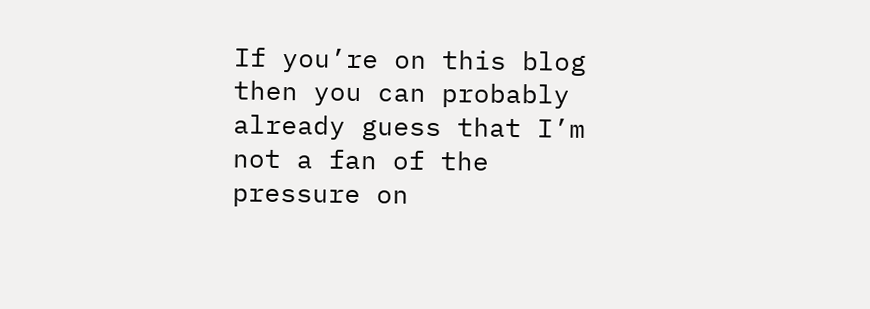If you’re on this blog then you can probably already guess that I’m not a fan of the pressure on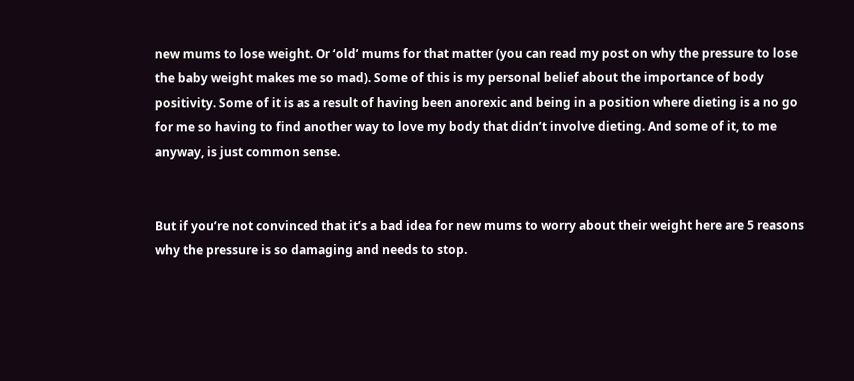new mums to lose weight. Or ‘old’ mums for that matter (you can read my post on why the pressure to lose the baby weight makes me so mad). Some of this is my personal belief about the importance of body positivity. Some of it is as a result of having been anorexic and being in a position where dieting is a no go for me so having to find another way to love my body that didn’t involve dieting. And some of it, to me anyway, is just common sense.


But if you’re not convinced that it’s a bad idea for new mums to worry about their weight here are 5 reasons why the pressure is so damaging and needs to stop.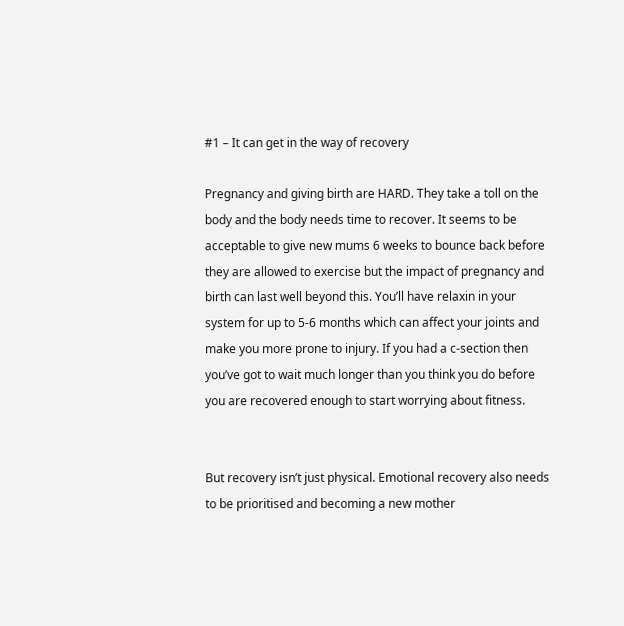#1 – It can get in the way of recovery

Pregnancy and giving birth are HARD. They take a toll on the body and the body needs time to recover. It seems to be acceptable to give new mums 6 weeks to bounce back before they are allowed to exercise but the impact of pregnancy and birth can last well beyond this. You’ll have relaxin in your system for up to 5-6 months which can affect your joints and make you more prone to injury. If you had a c-section then you’ve got to wait much longer than you think you do before you are recovered enough to start worrying about fitness.


But recovery isn’t just physical. Emotional recovery also needs to be prioritised and becoming a new mother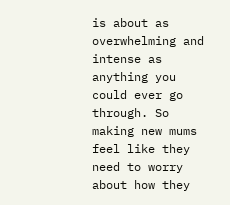is about as overwhelming and intense as anything you could ever go through. So making new mums feel like they need to worry about how they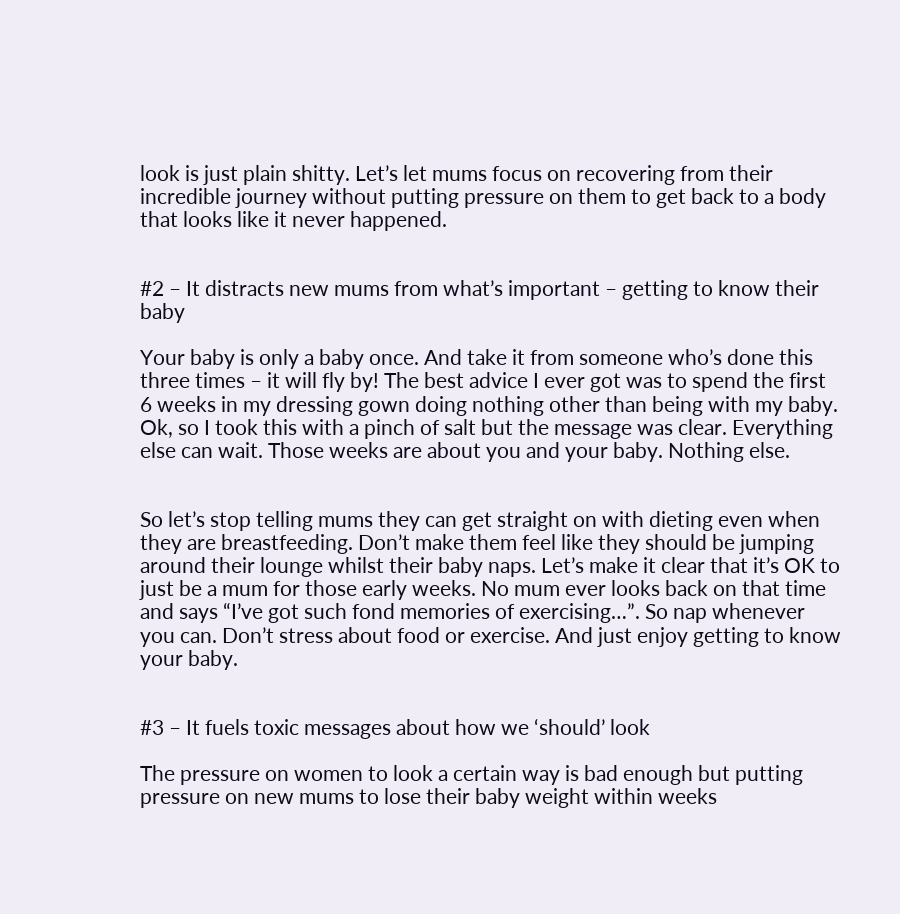look is just plain shitty. Let’s let mums focus on recovering from their incredible journey without putting pressure on them to get back to a body that looks like it never happened.


#2 – It distracts new mums from what’s important – getting to know their baby

Your baby is only a baby once. And take it from someone who’s done this three times – it will fly by! The best advice I ever got was to spend the first 6 weeks in my dressing gown doing nothing other than being with my baby. Ok, so I took this with a pinch of salt but the message was clear. Everything else can wait. Those weeks are about you and your baby. Nothing else.


So let’s stop telling mums they can get straight on with dieting even when they are breastfeeding. Don’t make them feel like they should be jumping around their lounge whilst their baby naps. Let’s make it clear that it’s OK to just be a mum for those early weeks. No mum ever looks back on that time and says “I’ve got such fond memories of exercising…”. So nap whenever you can. Don’t stress about food or exercise. And just enjoy getting to know your baby.


#3 – It fuels toxic messages about how we ‘should’ look

The pressure on women to look a certain way is bad enough but putting pressure on new mums to lose their baby weight within weeks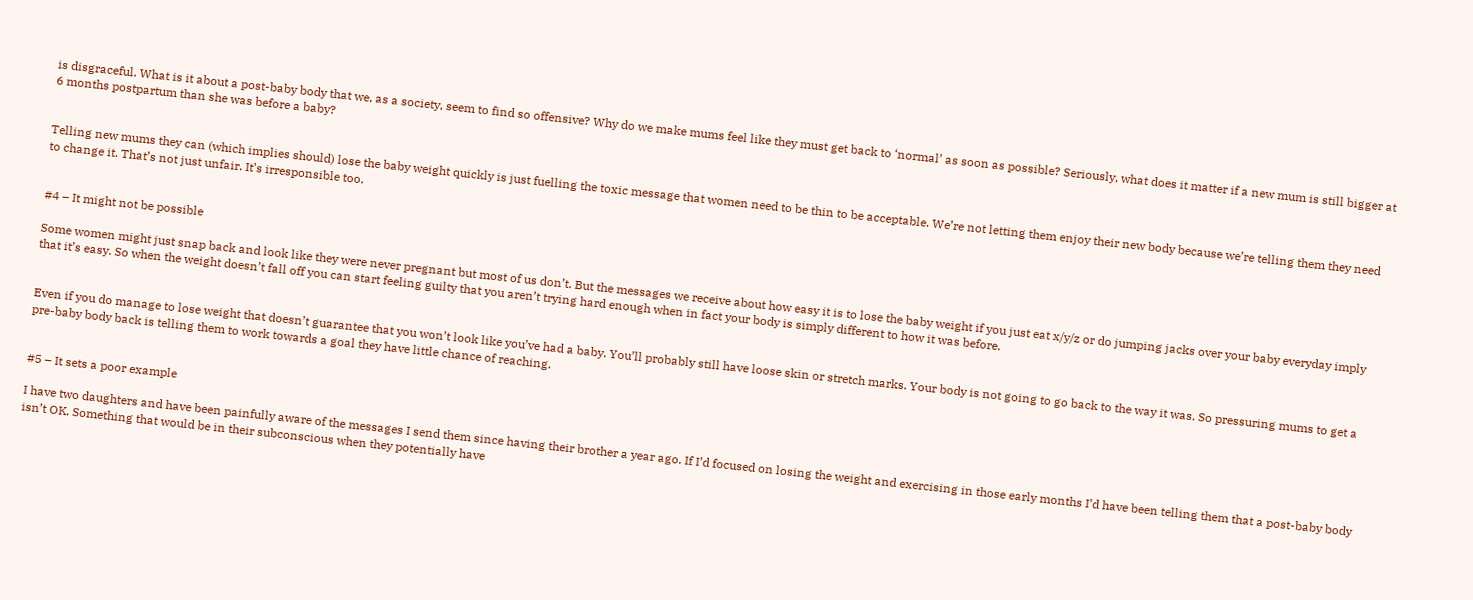is disgraceful. What is it about a post-baby body that we, as a society, seem to find so offensive? Why do we make mums feel like they must get back to ‘normal’ as soon as possible? Seriously, what does it matter if a new mum is still bigger at 6 months postpartum than she was before a baby?


Telling new mums they can (which implies should) lose the baby weight quickly is just fuelling the toxic message that women need to be thin to be acceptable. We’re not letting them enjoy their new body because we’re telling them they need to change it. That’s not just unfair. It’s irresponsible too.


#4 – It might not be possible

Some women might just snap back and look like they were never pregnant but most of us don’t. But the messages we receive about how easy it is to lose the baby weight if you just eat x/y/z or do jumping jacks over your baby everyday imply that it’s easy. So when the weight doesn’t fall off you can start feeling guilty that you aren’t trying hard enough when in fact your body is simply different to how it was before.


Even if you do manage to lose weight that doesn’t guarantee that you won’t look like you’ve had a baby. You’ll probably still have loose skin or stretch marks. Your body is not going to go back to the way it was. So pressuring mums to get a pre-baby body back is telling them to work towards a goal they have little chance of reaching.


#5 – It sets a poor example

I have two daughters and have been painfully aware of the messages I send them since having their brother a year ago. If I’d focused on losing the weight and exercising in those early months I’d have been telling them that a post-baby body isn’t OK. Something that would be in their subconscious when they potentially have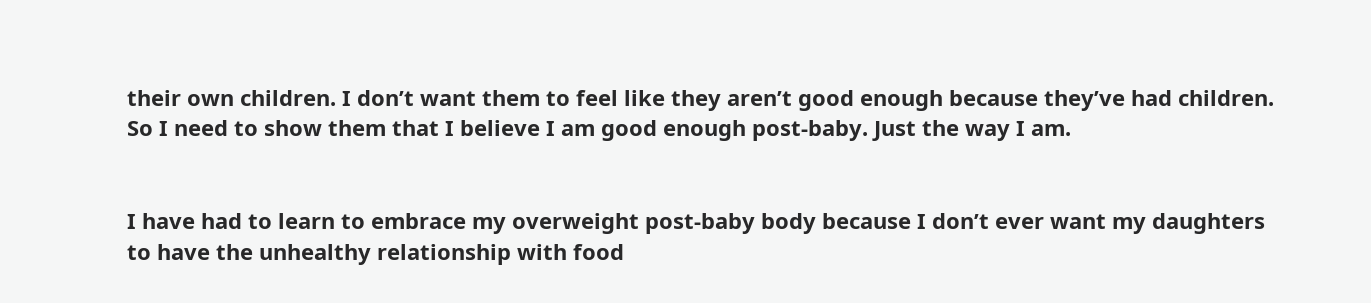their own children. I don’t want them to feel like they aren’t good enough because they’ve had children. So I need to show them that I believe I am good enough post-baby. Just the way I am.


I have had to learn to embrace my overweight post-baby body because I don’t ever want my daughters to have the unhealthy relationship with food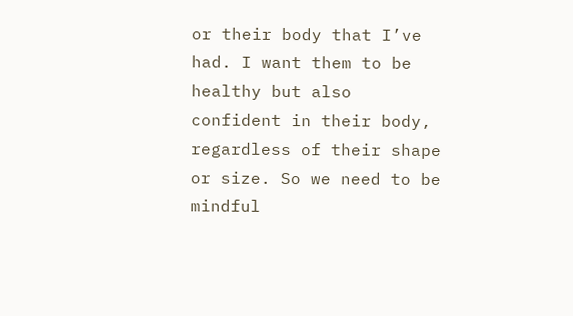or their body that I’ve had. I want them to be healthy but also confident in their body, regardless of their shape or size. So we need to be mindful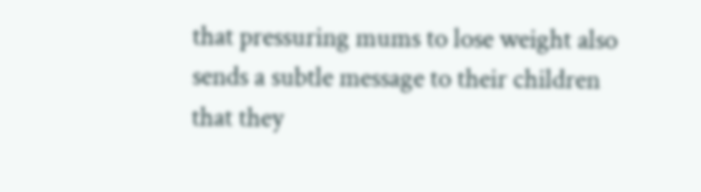that pressuring mums to lose weight also sends a subtle message to their children that they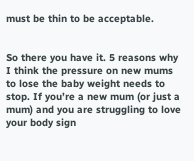must be thin to be acceptable.


So there you have it. 5 reasons why I think the pressure on new mums to lose the baby weight needs to stop. If you’re a new mum (or just a mum) and you are struggling to love your body sign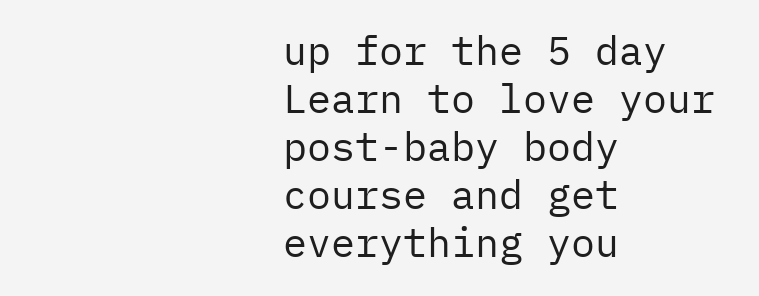up for the 5 day Learn to love your post-baby body course and get everything you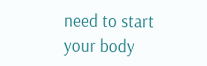need to start your body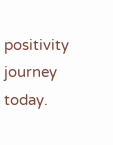positivity journey today.